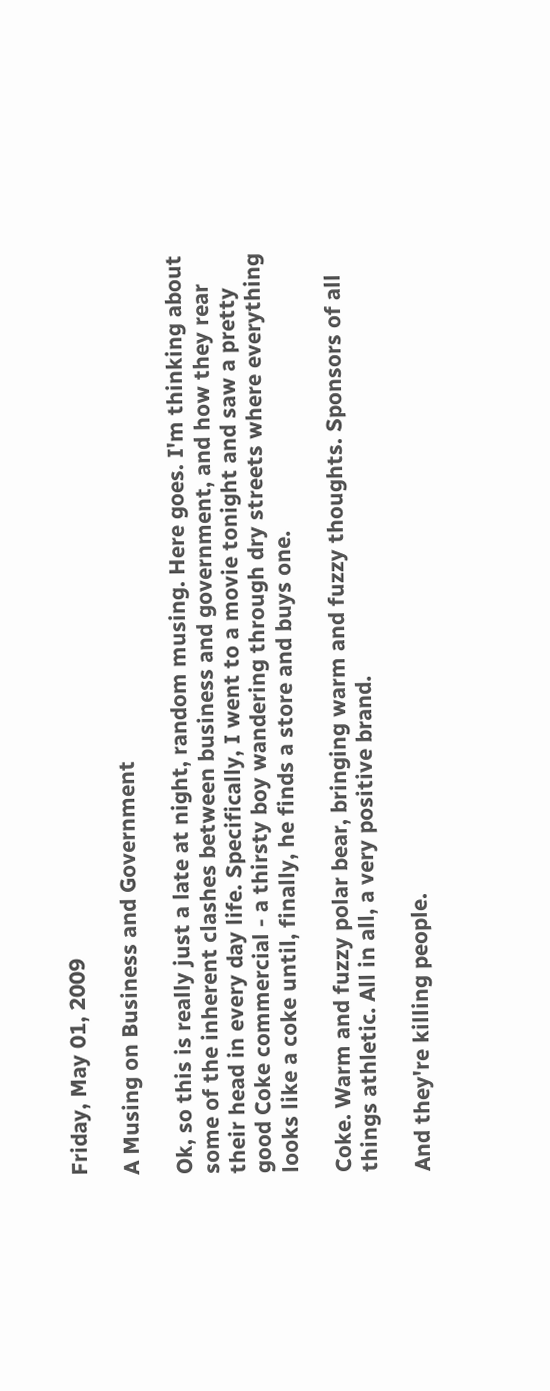Friday, May 01, 2009

A Musing on Business and Government

Ok, so this is really just a late at night, random musing. Here goes. I'm thinking about some of the inherent clashes between business and government, and how they rear their head in every day life. Specifically, I went to a movie tonight and saw a pretty good Coke commercial - a thirsty boy wandering through dry streets where everything looks like a coke until, finally, he finds a store and buys one.

Coke. Warm and fuzzy polar bear, bringing warm and fuzzy thoughts. Sponsors of all things athletic. All in all, a very positive brand.

And they're killing people.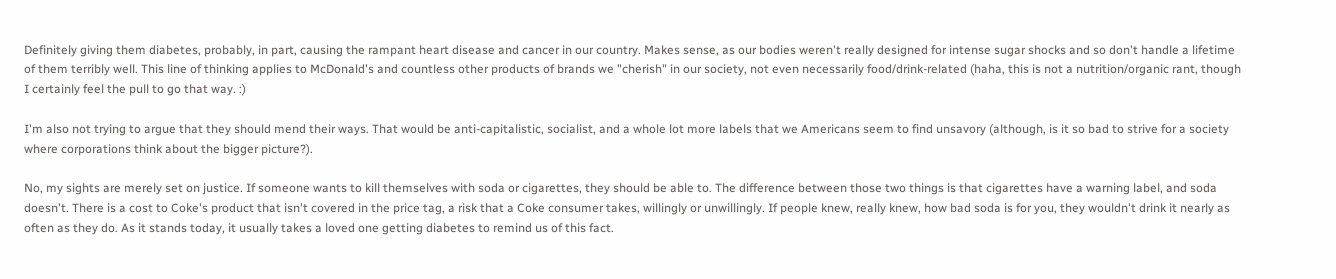Definitely giving them diabetes, probably, in part, causing the rampant heart disease and cancer in our country. Makes sense, as our bodies weren't really designed for intense sugar shocks and so don't handle a lifetime of them terribly well. This line of thinking applies to McDonald's and countless other products of brands we "cherish" in our society, not even necessarily food/drink-related (haha, this is not a nutrition/organic rant, though I certainly feel the pull to go that way. :)

I'm also not trying to argue that they should mend their ways. That would be anti-capitalistic, socialist, and a whole lot more labels that we Americans seem to find unsavory (although, is it so bad to strive for a society where corporations think about the bigger picture?).

No, my sights are merely set on justice. If someone wants to kill themselves with soda or cigarettes, they should be able to. The difference between those two things is that cigarettes have a warning label, and soda doesn't. There is a cost to Coke's product that isn't covered in the price tag, a risk that a Coke consumer takes, willingly or unwillingly. If people knew, really knew, how bad soda is for you, they wouldn't drink it nearly as often as they do. As it stands today, it usually takes a loved one getting diabetes to remind us of this fact.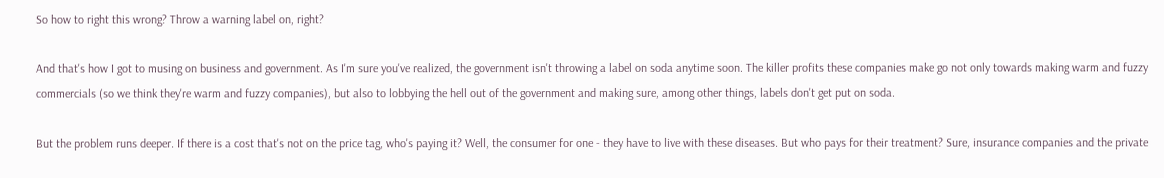So how to right this wrong? Throw a warning label on, right?

And that's how I got to musing on business and government. As I'm sure you've realized, the government isn't throwing a label on soda anytime soon. The killer profits these companies make go not only towards making warm and fuzzy commercials (so we think they're warm and fuzzy companies), but also to lobbying the hell out of the government and making sure, among other things, labels don't get put on soda.

But the problem runs deeper. If there is a cost that's not on the price tag, who's paying it? Well, the consumer for one - they have to live with these diseases. But who pays for their treatment? Sure, insurance companies and the private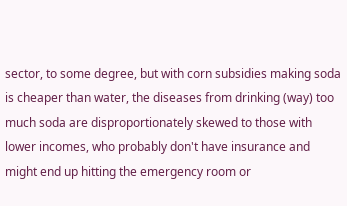sector, to some degree, but with corn subsidies making soda is cheaper than water, the diseases from drinking (way) too much soda are disproportionately skewed to those with lower incomes, who probably don't have insurance and might end up hitting the emergency room or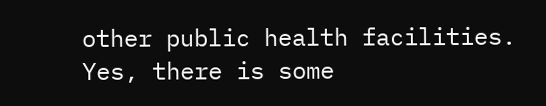other public health facilities. Yes, there is some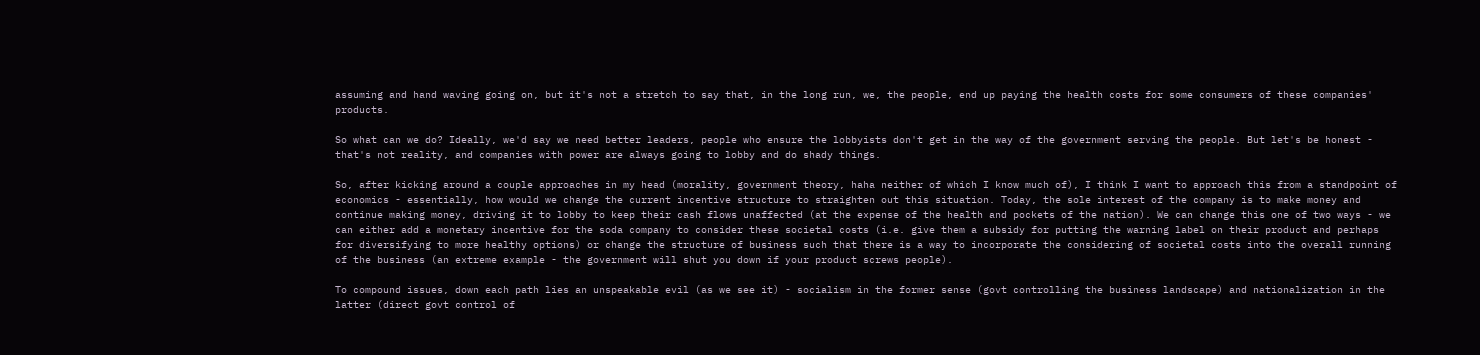assuming and hand waving going on, but it's not a stretch to say that, in the long run, we, the people, end up paying the health costs for some consumers of these companies' products.

So what can we do? Ideally, we'd say we need better leaders, people who ensure the lobbyists don't get in the way of the government serving the people. But let's be honest - that's not reality, and companies with power are always going to lobby and do shady things.

So, after kicking around a couple approaches in my head (morality, government theory, haha neither of which I know much of), I think I want to approach this from a standpoint of economics - essentially, how would we change the current incentive structure to straighten out this situation. Today, the sole interest of the company is to make money and continue making money, driving it to lobby to keep their cash flows unaffected (at the expense of the health and pockets of the nation). We can change this one of two ways - we can either add a monetary incentive for the soda company to consider these societal costs (i.e. give them a subsidy for putting the warning label on their product and perhaps for diversifying to more healthy options) or change the structure of business such that there is a way to incorporate the considering of societal costs into the overall running of the business (an extreme example - the government will shut you down if your product screws people).

To compound issues, down each path lies an unspeakable evil (as we see it) - socialism in the former sense (govt controlling the business landscape) and nationalization in the latter (direct govt control of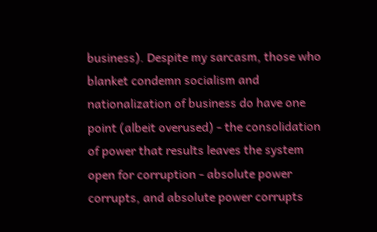business). Despite my sarcasm, those who blanket condemn socialism and nationalization of business do have one point (albeit overused) - the consolidation of power that results leaves the system open for corruption - absolute power corrupts, and absolute power corrupts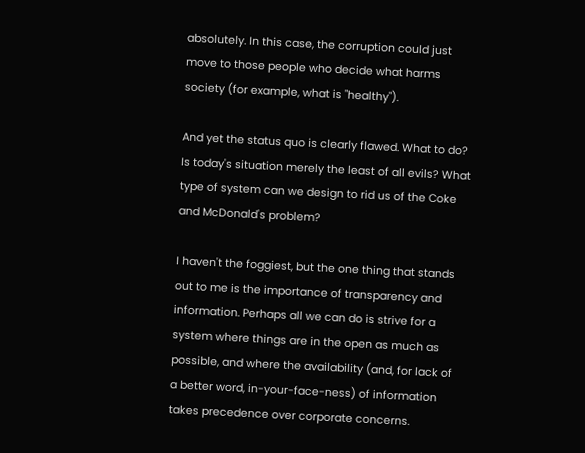absolutely. In this case, the corruption could just move to those people who decide what harms society (for example, what is "healthy").

And yet the status quo is clearly flawed. What to do? Is today's situation merely the least of all evils? What type of system can we design to rid us of the Coke and McDonald's problem?

I haven't the foggiest, but the one thing that stands out to me is the importance of transparency and information. Perhaps all we can do is strive for a system where things are in the open as much as possible, and where the availability (and, for lack of a better word, in-your-face-ness) of information takes precedence over corporate concerns.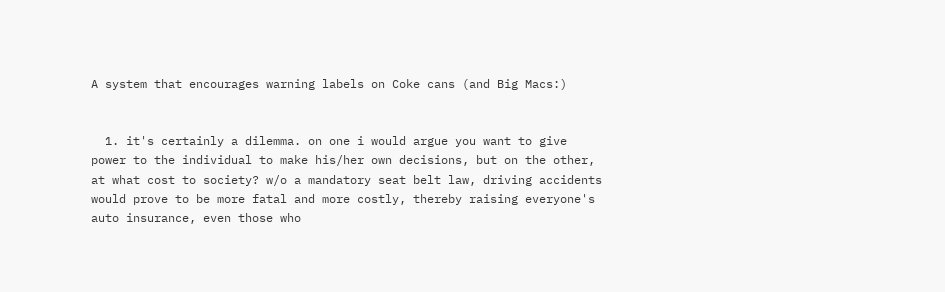A system that encourages warning labels on Coke cans (and Big Macs:)


  1. it's certainly a dilemma. on one i would argue you want to give power to the individual to make his/her own decisions, but on the other, at what cost to society? w/o a mandatory seat belt law, driving accidents would prove to be more fatal and more costly, thereby raising everyone's auto insurance, even those who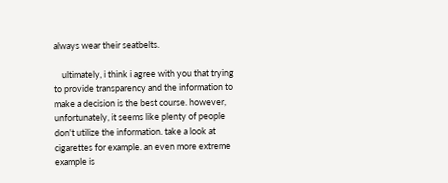always wear their seatbelts.

    ultimately, i think i agree with you that trying to provide transparency and the information to make a decision is the best course. however, unfortunately, it seems like plenty of people don't utilize the information. take a look at cigarettes for example. an even more extreme example is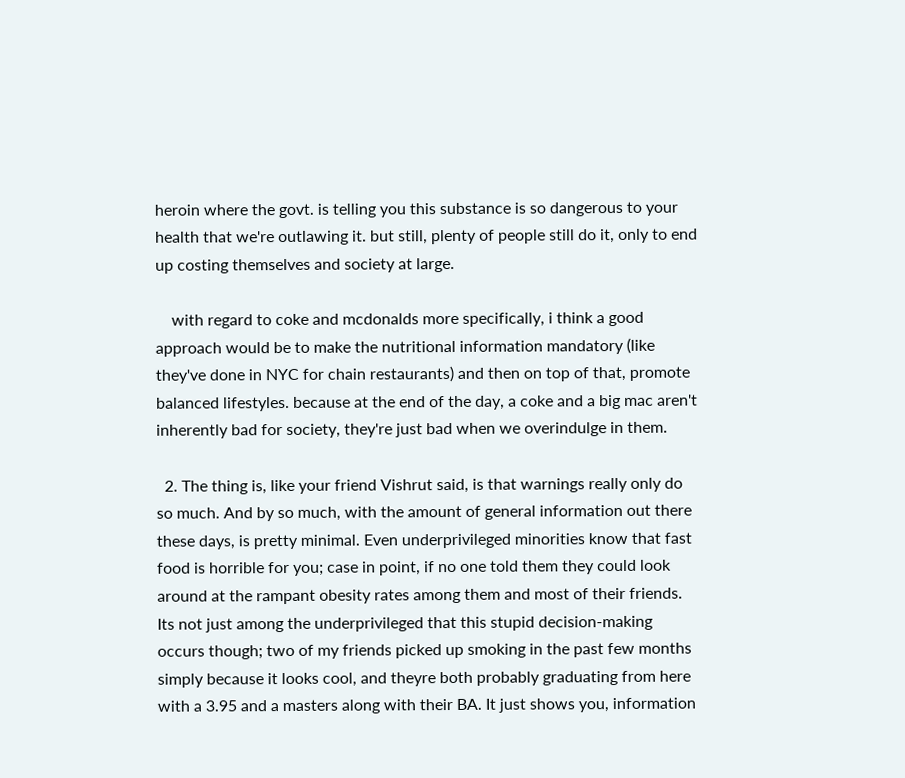heroin where the govt. is telling you this substance is so dangerous to your health that we're outlawing it. but still, plenty of people still do it, only to end up costing themselves and society at large.

    with regard to coke and mcdonalds more specifically, i think a good approach would be to make the nutritional information mandatory (like they've done in NYC for chain restaurants) and then on top of that, promote balanced lifestyles. because at the end of the day, a coke and a big mac aren't inherently bad for society, they're just bad when we overindulge in them.

  2. The thing is, like your friend Vishrut said, is that warnings really only do so much. And by so much, with the amount of general information out there these days, is pretty minimal. Even underprivileged minorities know that fast food is horrible for you; case in point, if no one told them they could look around at the rampant obesity rates among them and most of their friends. Its not just among the underprivileged that this stupid decision-making occurs though; two of my friends picked up smoking in the past few months simply because it looks cool, and theyre both probably graduating from here with a 3.95 and a masters along with their BA. It just shows you, information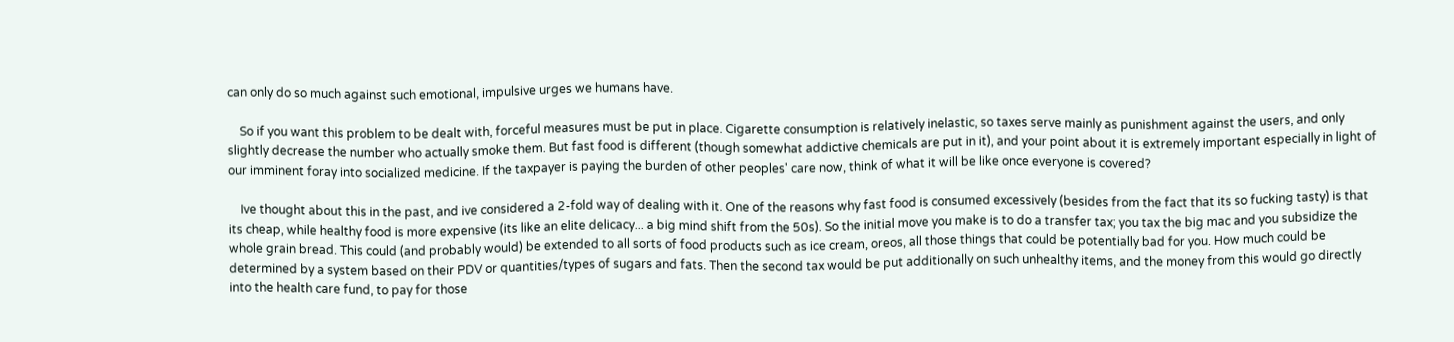can only do so much against such emotional, impulsive urges we humans have.

    So if you want this problem to be dealt with, forceful measures must be put in place. Cigarette consumption is relatively inelastic, so taxes serve mainly as punishment against the users, and only slightly decrease the number who actually smoke them. But fast food is different (though somewhat addictive chemicals are put in it), and your point about it is extremely important especially in light of our imminent foray into socialized medicine. If the taxpayer is paying the burden of other peoples' care now, think of what it will be like once everyone is covered?

    Ive thought about this in the past, and ive considered a 2-fold way of dealing with it. One of the reasons why fast food is consumed excessively (besides from the fact that its so fucking tasty) is that its cheap, while healthy food is more expensive (its like an elite delicacy... a big mind shift from the 50s). So the initial move you make is to do a transfer tax; you tax the big mac and you subsidize the whole grain bread. This could (and probably would) be extended to all sorts of food products such as ice cream, oreos, all those things that could be potentially bad for you. How much could be determined by a system based on their PDV or quantities/types of sugars and fats. Then the second tax would be put additionally on such unhealthy items, and the money from this would go directly into the health care fund, to pay for those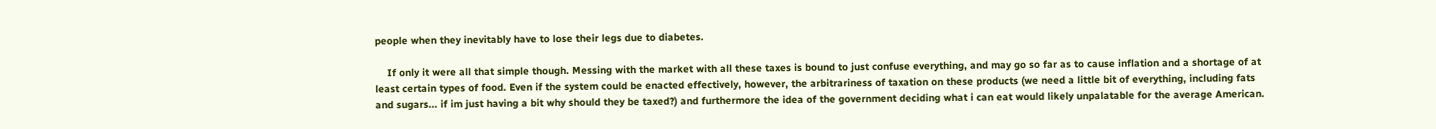people when they inevitably have to lose their legs due to diabetes.

    If only it were all that simple though. Messing with the market with all these taxes is bound to just confuse everything, and may go so far as to cause inflation and a shortage of at least certain types of food. Even if the system could be enacted effectively, however, the arbitrariness of taxation on these products (we need a little bit of everything, including fats and sugars... if im just having a bit why should they be taxed?) and furthermore the idea of the government deciding what i can eat would likely unpalatable for the average American.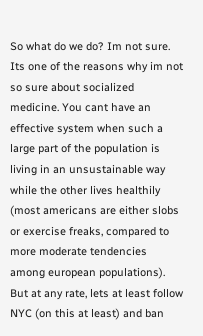So what do we do? Im not sure. Its one of the reasons why im not so sure about socialized medicine. You cant have an effective system when such a large part of the population is living in an unsustainable way while the other lives healthily (most americans are either slobs or exercise freaks, compared to more moderate tendencies among european populations). But at any rate, lets at least follow NYC (on this at least) and ban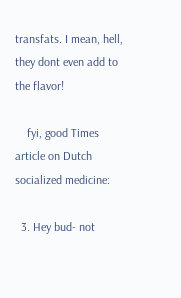transfats. I mean, hell, they dont even add to the flavor!

    fyi, good Times article on Dutch socialized medicine:

  3. Hey bud- not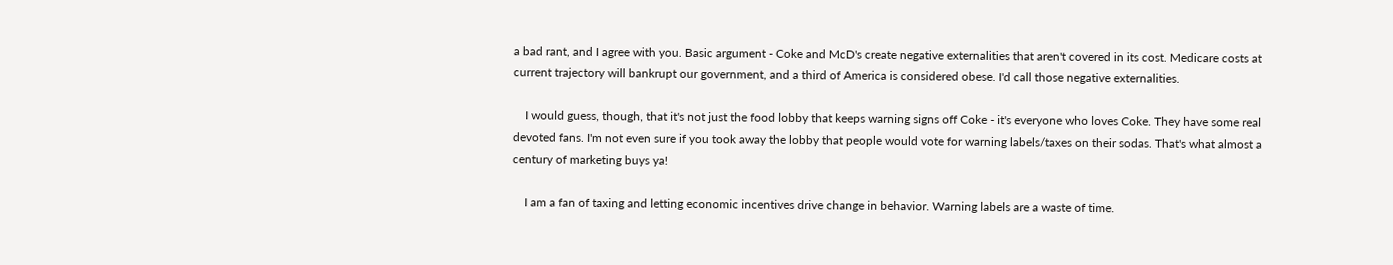a bad rant, and I agree with you. Basic argument - Coke and McD's create negative externalities that aren't covered in its cost. Medicare costs at current trajectory will bankrupt our government, and a third of America is considered obese. I'd call those negative externalities.

    I would guess, though, that it's not just the food lobby that keeps warning signs off Coke - it's everyone who loves Coke. They have some real devoted fans. I'm not even sure if you took away the lobby that people would vote for warning labels/taxes on their sodas. That's what almost a century of marketing buys ya!

    I am a fan of taxing and letting economic incentives drive change in behavior. Warning labels are a waste of time.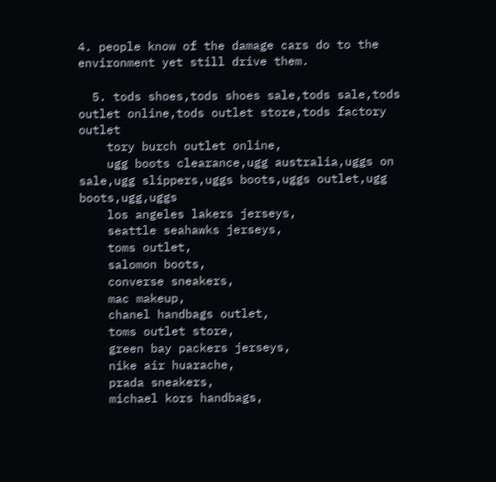4. people know of the damage cars do to the environment yet still drive them.

  5. tods shoes,tods shoes sale,tods sale,tods outlet online,tods outlet store,tods factory outlet
    tory burch outlet online,
    ugg boots clearance,ugg australia,uggs on sale,ugg slippers,uggs boots,uggs outlet,ugg boots,ugg,uggs
    los angeles lakers jerseys,
    seattle seahawks jerseys,
    toms outlet,
    salomon boots,
    converse sneakers,
    mac makeup,
    chanel handbags outlet,
    toms outlet store,
    green bay packers jerseys,
    nike air huarache,
    prada sneakers,
    michael kors handbags,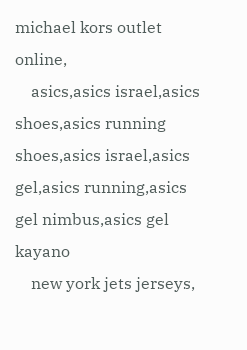michael kors outlet online,
    asics,asics israel,asics shoes,asics running shoes,asics israel,asics gel,asics running,asics gel nimbus,asics gel kayano
    new york jets jerseys,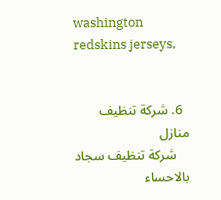washington redskins jerseys,


  6. شركة تنظيف منازل
    شركة تنظيف سجاد بالاحساء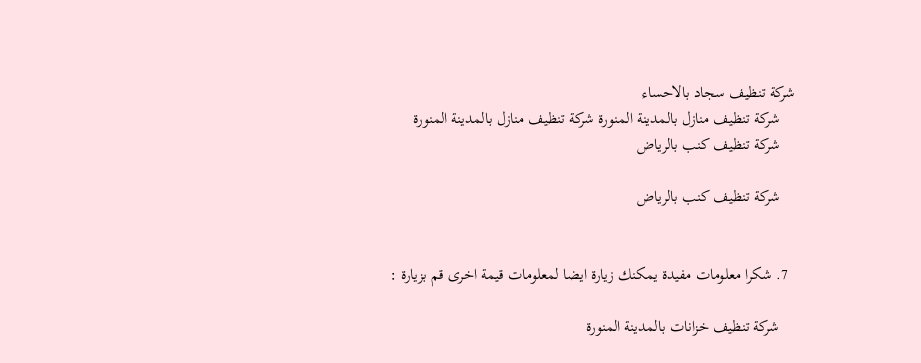شركة تنظيف سجاد بالاحساء
    شركة تنظيف منازل بالمدينة المنورة شركة تنظيف منازل بالمدينة المنورة
    شركة تنظيف كنب بالرياض

    شركة تنظيف كنب بالرياض


  7. شكرا معلومات مفيدة يمكنك زيارة ايضا لمعلومات قيمة اخرى قم بزيارة :

    شركة تنظيف خزانات بالمدينة المنورة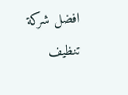افضل شركة تنظيف